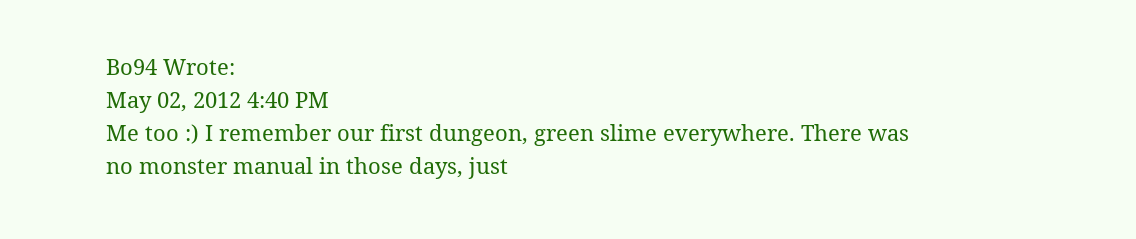Bo94 Wrote:
May 02, 2012 4:40 PM
Me too :) I remember our first dungeon, green slime everywhere. There was no monster manual in those days, just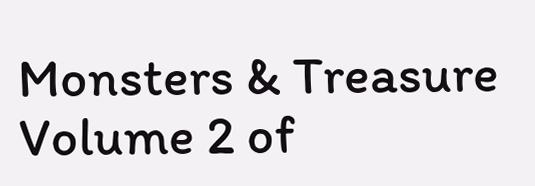Monsters & Treasure Volume 2 of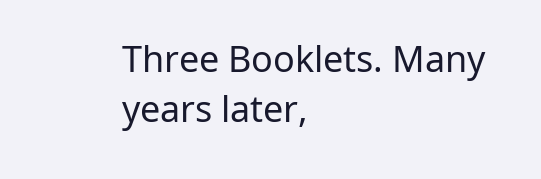Three Booklets. Many years later,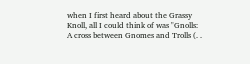when I first heard about the Grassy Knoll, all I could think of was "Gnolls: A cross between Gnomes and Trolls (. .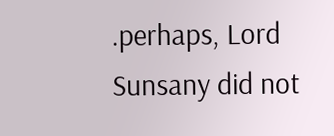.perhaps, Lord Sunsany did not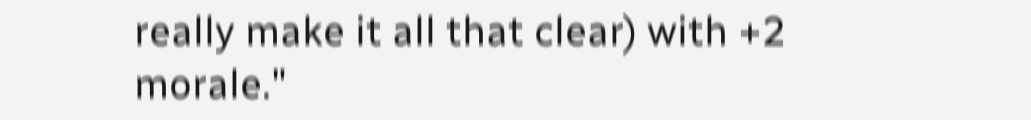really make it all that clear) with +2 morale."